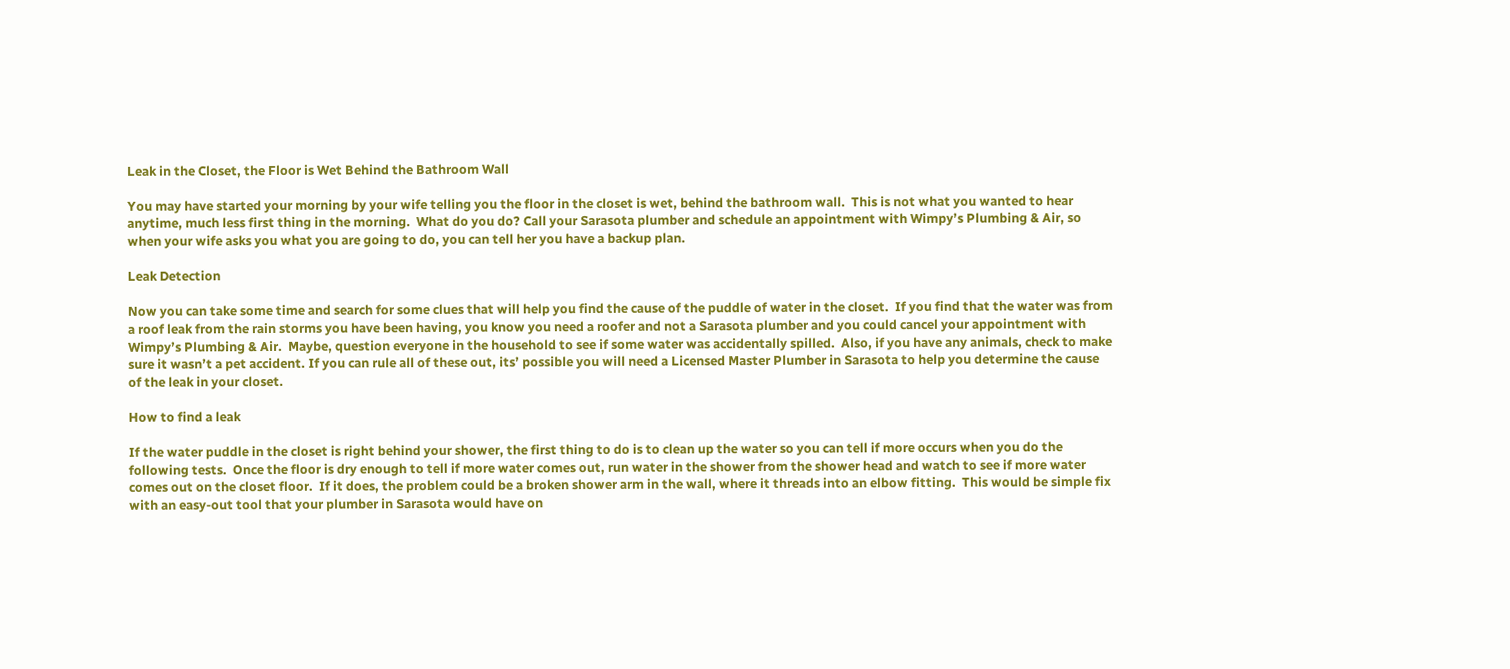Leak in the Closet, the Floor is Wet Behind the Bathroom Wall

You may have started your morning by your wife telling you the floor in the closet is wet, behind the bathroom wall.  This is not what you wanted to hear anytime, much less first thing in the morning.  What do you do? Call your Sarasota plumber and schedule an appointment with Wimpy’s Plumbing & Air, so when your wife asks you what you are going to do, you can tell her you have a backup plan.

Leak Detection

Now you can take some time and search for some clues that will help you find the cause of the puddle of water in the closet.  If you find that the water was from a roof leak from the rain storms you have been having, you know you need a roofer and not a Sarasota plumber and you could cancel your appointment with Wimpy’s Plumbing & Air.  Maybe, question everyone in the household to see if some water was accidentally spilled.  Also, if you have any animals, check to make sure it wasn’t a pet accident. If you can rule all of these out, its’ possible you will need a Licensed Master Plumber in Sarasota to help you determine the cause of the leak in your closet.

How to find a leak

If the water puddle in the closet is right behind your shower, the first thing to do is to clean up the water so you can tell if more occurs when you do the following tests.  Once the floor is dry enough to tell if more water comes out, run water in the shower from the shower head and watch to see if more water comes out on the closet floor.  If it does, the problem could be a broken shower arm in the wall, where it threads into an elbow fitting.  This would be simple fix with an easy-out tool that your plumber in Sarasota would have on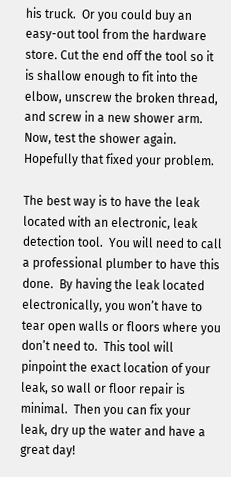his truck.  Or you could buy an easy-out tool from the hardware store. Cut the end off the tool so it is shallow enough to fit into the elbow, unscrew the broken thread, and screw in a new shower arm. Now, test the shower again. Hopefully that fixed your problem.

The best way is to have the leak located with an electronic, leak detection tool.  You will need to call a professional plumber to have this done.  By having the leak located electronically, you won’t have to tear open walls or floors where you don’t need to.  This tool will pinpoint the exact location of your leak, so wall or floor repair is minimal.  Then you can fix your leak, dry up the water and have a great day!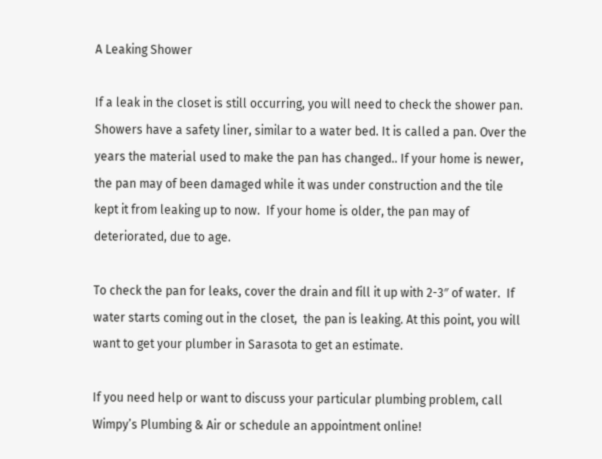A Leaking Shower

If a leak in the closet is still occurring, you will need to check the shower pan.  Showers have a safety liner, similar to a water bed. It is called a pan. Over the years the material used to make the pan has changed.. If your home is newer, the pan may of been damaged while it was under construction and the tile kept it from leaking up to now.  If your home is older, the pan may of deteriorated, due to age.

To check the pan for leaks, cover the drain and fill it up with 2-3″ of water.  If water starts coming out in the closet,  the pan is leaking. At this point, you will want to get your plumber in Sarasota to get an estimate.

If you need help or want to discuss your particular plumbing problem, call Wimpy’s Plumbing & Air or schedule an appointment online!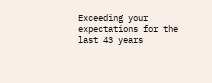Exceeding your expectations for the last 43 years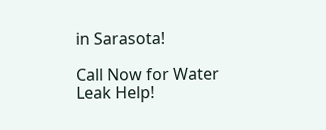in Sarasota!

Call Now for Water Leak Help!